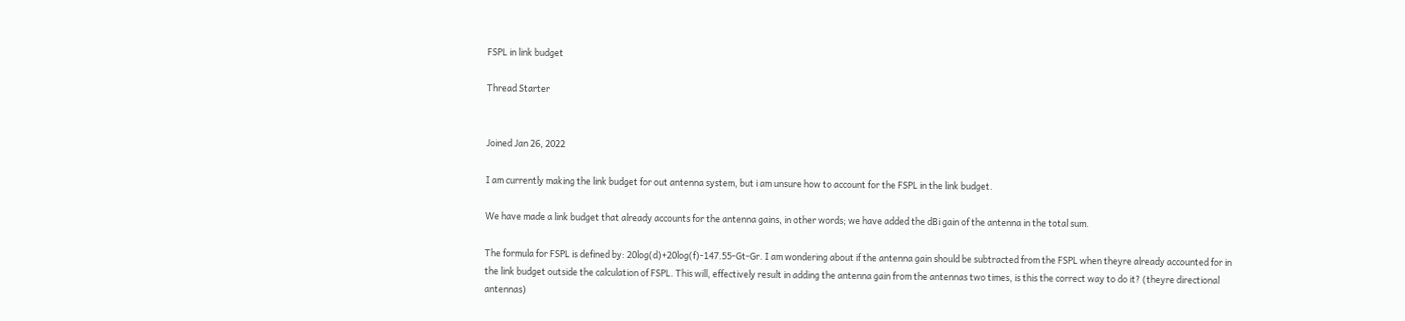FSPL in link budget

Thread Starter


Joined Jan 26, 2022

I am currently making the link budget for out antenna system, but i am unsure how to account for the FSPL in the link budget.

We have made a link budget that already accounts for the antenna gains, in other words; we have added the dBi gain of the antenna in the total sum.

The formula for FSPL is defined by: 20log(d)+20log(f)-147.55-Gt-Gr. I am wondering about if the antenna gain should be subtracted from the FSPL when theyre already accounted for in the link budget outside the calculation of FSPL. This will, effectively result in adding the antenna gain from the antennas two times, is this the correct way to do it? (theyre directional antennas)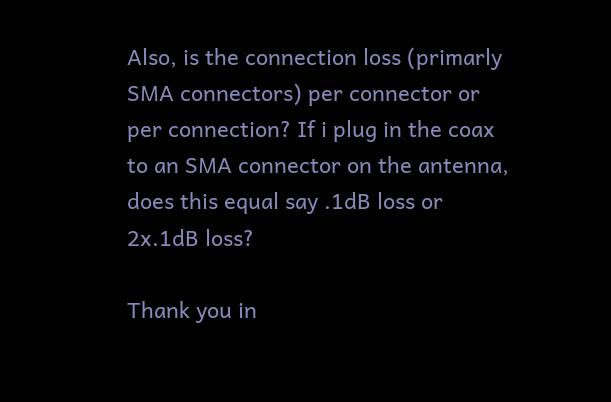Also, is the connection loss (primarly SMA connectors) per connector or per connection? If i plug in the coax to an SMA connector on the antenna, does this equal say .1dB loss or 2x.1dB loss?

Thank you in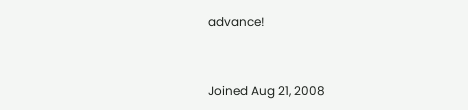advance!


Joined Aug 21, 2008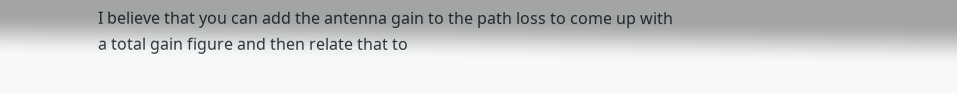I believe that you can add the antenna gain to the path loss to come up with a total gain figure and then relate that to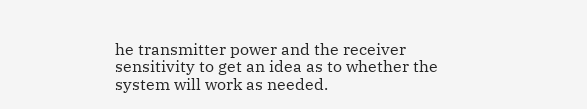he transmitter power and the receiver sensitivity to get an idea as to whether the system will work as needed.